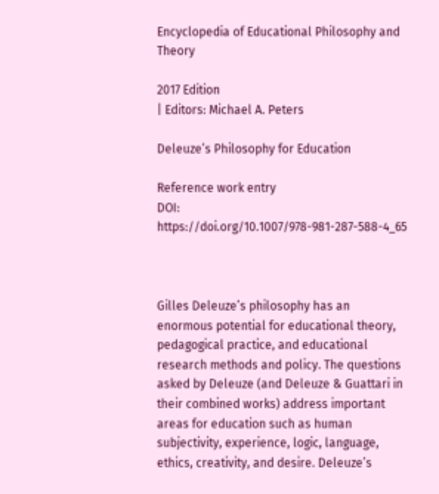Encyclopedia of Educational Philosophy and Theory

2017 Edition
| Editors: Michael A. Peters

Deleuze’s Philosophy for Education

Reference work entry
DOI: https://doi.org/10.1007/978-981-287-588-4_65



Gilles Deleuze’s philosophy has an enormous potential for educational theory, pedagogical practice, and educational research methods and policy. The questions asked by Deleuze (and Deleuze & Guattari in their combined works) address important areas for education such as human subjectivity, experience, logic, language, ethics, creativity, and desire. Deleuze’s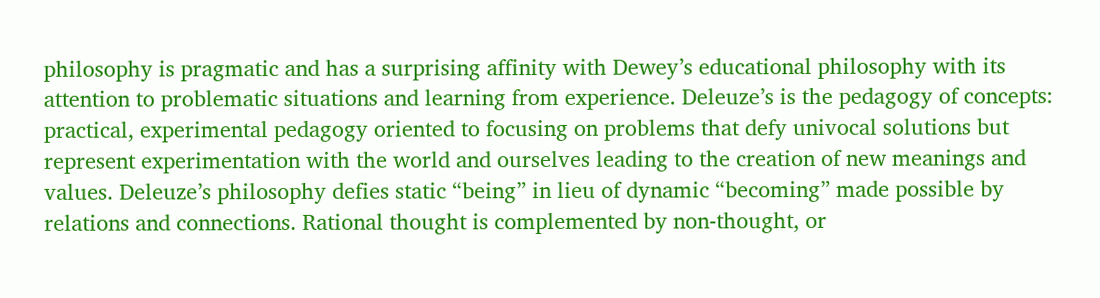philosophy is pragmatic and has a surprising affinity with Dewey’s educational philosophy with its attention to problematic situations and learning from experience. Deleuze’s is the pedagogy of concepts: practical, experimental pedagogy oriented to focusing on problems that defy univocal solutions but represent experimentation with the world and ourselves leading to the creation of new meanings and values. Deleuze’s philosophy defies static “being” in lieu of dynamic “becoming” made possible by relations and connections. Rational thought is complemented by non-thought, or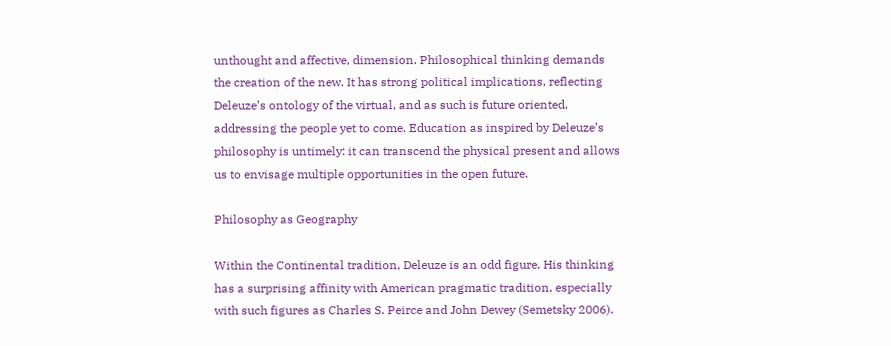unthought and affective, dimension. Philosophical thinking demands the creation of the new. It has strong political implications, reflecting Deleuze’s ontology of the virtual, and as such is future oriented, addressing the people yet to come. Education as inspired by Deleuze’s philosophy is untimely: it can transcend the physical present and allows us to envisage multiple opportunities in the open future.

Philosophy as Geography

Within the Continental tradition, Deleuze is an odd figure. His thinking has a surprising affinity with American pragmatic tradition, especially with such figures as Charles S. Peirce and John Dewey (Semetsky 2006).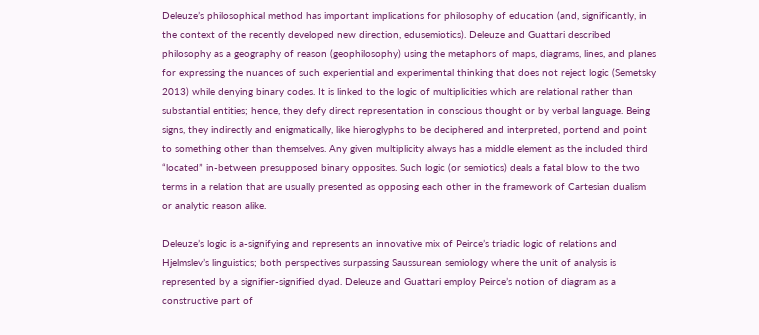Deleuze’s philosophical method has important implications for philosophy of education (and, significantly, in the context of the recently developed new direction, edusemiotics). Deleuze and Guattari described philosophy as a geography of reason (geophilosophy) using the metaphors of maps, diagrams, lines, and planes for expressing the nuances of such experiential and experimental thinking that does not reject logic (Semetsky 2013) while denying binary codes. It is linked to the logic of multiplicities which are relational rather than substantial entities; hence, they defy direct representation in conscious thought or by verbal language. Being signs, they indirectly and enigmatically, like hieroglyphs to be deciphered and interpreted, portend and point to something other than themselves. Any given multiplicity always has a middle element as the included third “located” in-between presupposed binary opposites. Such logic (or semiotics) deals a fatal blow to the two terms in a relation that are usually presented as opposing each other in the framework of Cartesian dualism or analytic reason alike.

Deleuze’s logic is a-signifying and represents an innovative mix of Peirce’s triadic logic of relations and Hjelmslev’s linguistics; both perspectives surpassing Saussurean semiology where the unit of analysis is represented by a signifier-signified dyad. Deleuze and Guattari employ Peirce’s notion of diagram as a constructive part of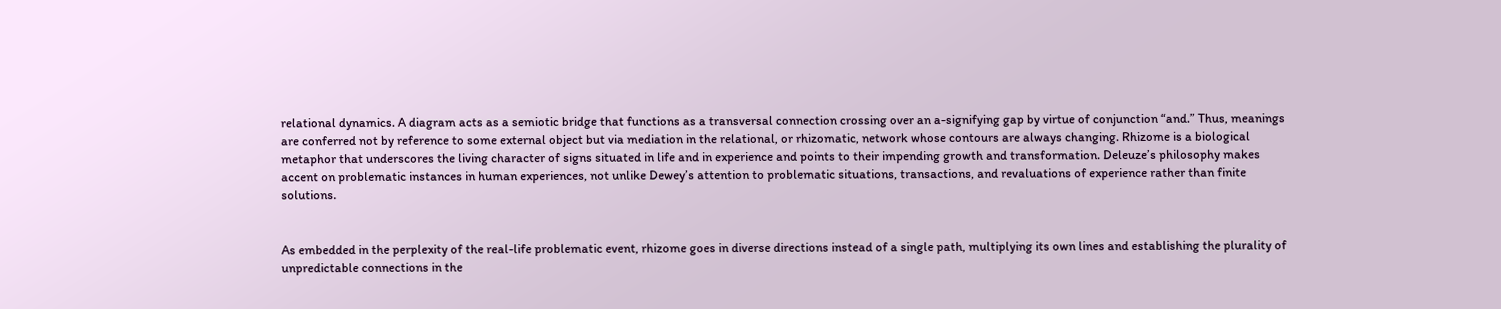relational dynamics. A diagram acts as a semiotic bridge that functions as a transversal connection crossing over an a-signifying gap by virtue of conjunction “and.” Thus, meanings are conferred not by reference to some external object but via mediation in the relational, or rhizomatic, network whose contours are always changing. Rhizome is a biological metaphor that underscores the living character of signs situated in life and in experience and points to their impending growth and transformation. Deleuze’s philosophy makes accent on problematic instances in human experiences, not unlike Dewey’s attention to problematic situations, transactions, and revaluations of experience rather than finite solutions.


As embedded in the perplexity of the real-life problematic event, rhizome goes in diverse directions instead of a single path, multiplying its own lines and establishing the plurality of unpredictable connections in the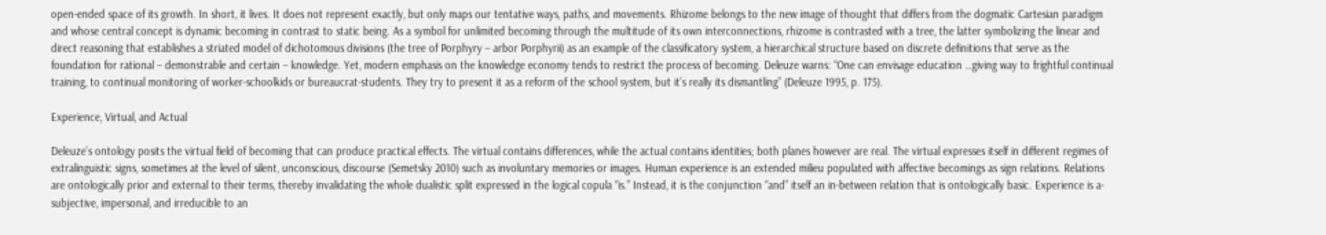open-ended space of its growth. In short, it lives. It does not represent exactly, but only maps our tentative ways, paths, and movements. Rhizome belongs to the new image of thought that differs from the dogmatic Cartesian paradigm and whose central concept is dynamic becoming in contrast to static being. As a symbol for unlimited becoming through the multitude of its own interconnections, rhizome is contrasted with a tree, the latter symbolizing the linear and direct reasoning that establishes a striated model of dichotomous divisions (the tree of Porphyry – arbor Porphyrii) as an example of the classificatory system, a hierarchical structure based on discrete definitions that serve as the foundation for rational – demonstrable and certain – knowledge. Yet, modern emphasis on the knowledge economy tends to restrict the process of becoming. Deleuze warns: “One can envisage education …giving way to frightful continual training, to continual monitoring of worker-schoolkids or bureaucrat-students. They try to present it as a reform of the school system, but it’s really its dismantling” (Deleuze 1995, p. 175).

Experience, Virtual, and Actual

Deleuze’s ontology posits the virtual field of becoming that can produce practical effects. The virtual contains differences, while the actual contains identities; both planes however are real. The virtual expresses itself in different regimes of extralinguistic signs, sometimes at the level of silent, unconscious, discourse (Semetsky 2010) such as involuntary memories or images. Human experience is an extended milieu populated with affective becomings as sign relations. Relations are ontologically prior and external to their terms, thereby invalidating the whole dualistic split expressed in the logical copula “is.” Instead, it is the conjunction “and” itself an in-between relation that is ontologically basic. Experience is a-subjective, impersonal, and irreducible to an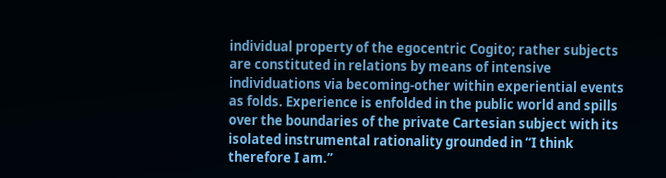individual property of the egocentric Cogito; rather subjects are constituted in relations by means of intensive individuations via becoming-other within experiential events as folds. Experience is enfolded in the public world and spills over the boundaries of the private Cartesian subject with its isolated instrumental rationality grounded in “I think therefore I am.”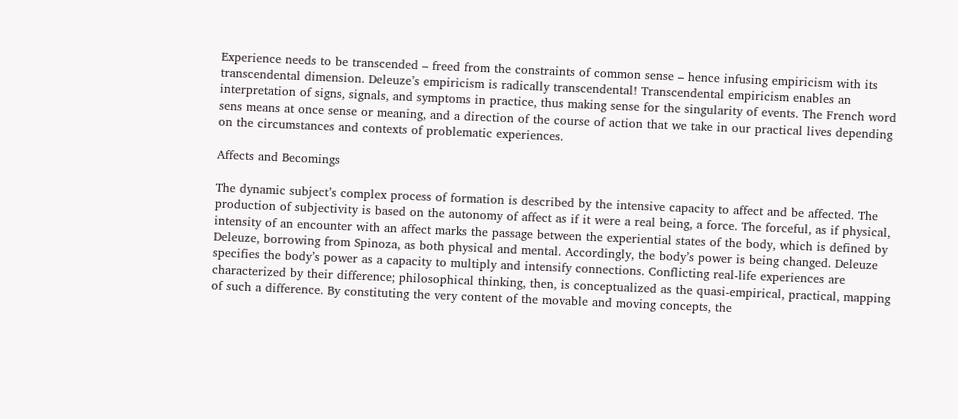Experience needs to be transcended – freed from the constraints of common sense – hence infusing empiricism with its transcendental dimension. Deleuze’s empiricism is radically transcendental! Transcendental empiricism enables an interpretation of signs, signals, and symptoms in practice, thus making sense for the singularity of events. The French word sens means at once sense or meaning, and a direction of the course of action that we take in our practical lives depending on the circumstances and contexts of problematic experiences.

Affects and Becomings

The dynamic subject’s complex process of formation is described by the intensive capacity to affect and be affected. The production of subjectivity is based on the autonomy of affect as if it were a real being, a force. The forceful, as if physical, intensity of an encounter with an affect marks the passage between the experiential states of the body, which is defined by Deleuze, borrowing from Spinoza, as both physical and mental. Accordingly, the body’s power is being changed. Deleuze specifies the body’s power as a capacity to multiply and intensify connections. Conflicting real-life experiences are characterized by their difference; philosophical thinking, then, is conceptualized as the quasi-empirical, practical, mapping of such a difference. By constituting the very content of the movable and moving concepts, the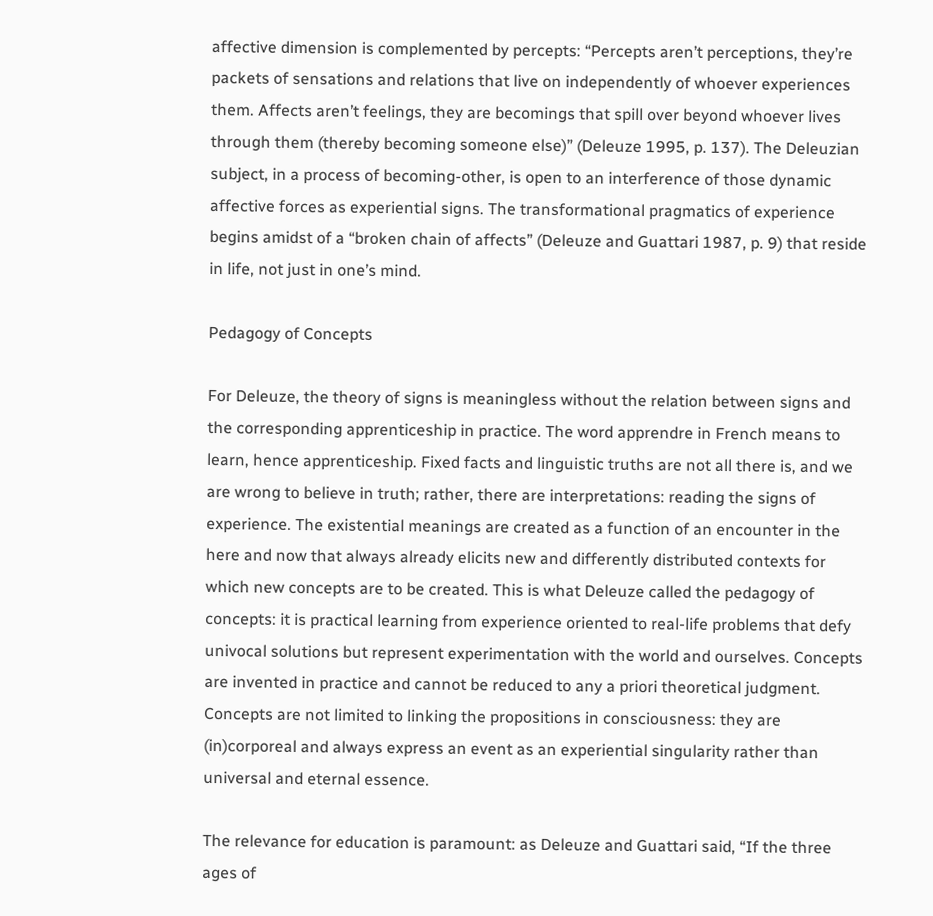affective dimension is complemented by percepts: “Percepts aren’t perceptions, they’re packets of sensations and relations that live on independently of whoever experiences them. Affects aren’t feelings, they are becomings that spill over beyond whoever lives through them (thereby becoming someone else)” (Deleuze 1995, p. 137). The Deleuzian subject, in a process of becoming-other, is open to an interference of those dynamic affective forces as experiential signs. The transformational pragmatics of experience begins amidst of a “broken chain of affects” (Deleuze and Guattari 1987, p. 9) that reside in life, not just in one’s mind.

Pedagogy of Concepts

For Deleuze, the theory of signs is meaningless without the relation between signs and the corresponding apprenticeship in practice. The word apprendre in French means to learn, hence apprenticeship. Fixed facts and linguistic truths are not all there is, and we are wrong to believe in truth; rather, there are interpretations: reading the signs of experience. The existential meanings are created as a function of an encounter in the here and now that always already elicits new and differently distributed contexts for which new concepts are to be created. This is what Deleuze called the pedagogy of concepts: it is practical learning from experience oriented to real-life problems that defy univocal solutions but represent experimentation with the world and ourselves. Concepts are invented in practice and cannot be reduced to any a priori theoretical judgment. Concepts are not limited to linking the propositions in consciousness: they are (in)corporeal and always express an event as an experiential singularity rather than universal and eternal essence.

The relevance for education is paramount: as Deleuze and Guattari said, “If the three ages of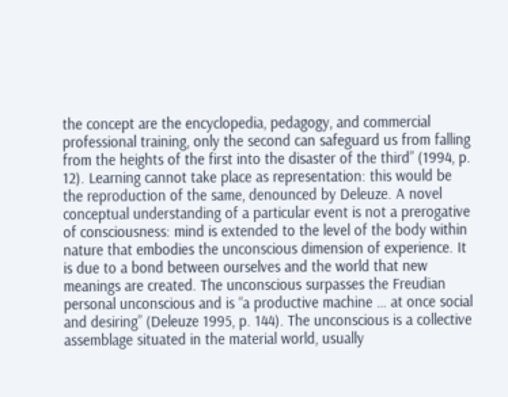the concept are the encyclopedia, pedagogy, and commercial professional training, only the second can safeguard us from falling from the heights of the first into the disaster of the third” (1994, p. 12). Learning cannot take place as representation: this would be the reproduction of the same, denounced by Deleuze. A novel conceptual understanding of a particular event is not a prerogative of consciousness: mind is extended to the level of the body within nature that embodies the unconscious dimension of experience. It is due to a bond between ourselves and the world that new meanings are created. The unconscious surpasses the Freudian personal unconscious and is “a productive machine … at once social and desiring” (Deleuze 1995, p. 144). The unconscious is a collective assemblage situated in the material world, usually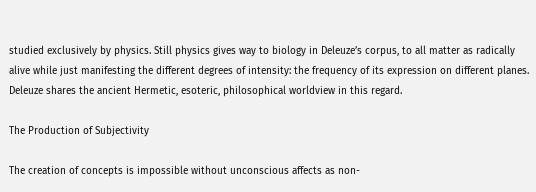studied exclusively by physics. Still physics gives way to biology in Deleuze’s corpus, to all matter as radically alive while just manifesting the different degrees of intensity: the frequency of its expression on different planes. Deleuze shares the ancient Hermetic, esoteric, philosophical worldview in this regard.

The Production of Subjectivity

The creation of concepts is impossible without unconscious affects as non-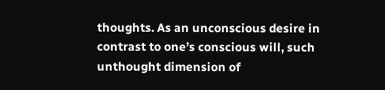thoughts. As an unconscious desire in contrast to one’s conscious will, such unthought dimension of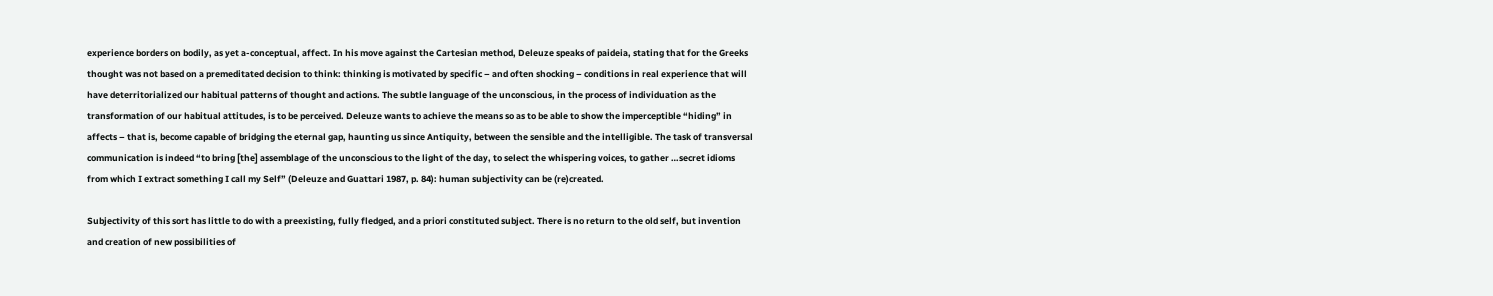experience borders on bodily, as yet a-conceptual, affect. In his move against the Cartesian method, Deleuze speaks of paideia, stating that for the Greeks thought was not based on a premeditated decision to think: thinking is motivated by specific – and often shocking – conditions in real experience that will have deterritorialized our habitual patterns of thought and actions. The subtle language of the unconscious, in the process of individuation as the transformation of our habitual attitudes, is to be perceived. Deleuze wants to achieve the means so as to be able to show the imperceptible “hiding” in affects – that is, become capable of bridging the eternal gap, haunting us since Antiquity, between the sensible and the intelligible. The task of transversal communication is indeed “to bring [the] assemblage of the unconscious to the light of the day, to select the whispering voices, to gather …secret idioms from which I extract something I call my Self” (Deleuze and Guattari 1987, p. 84): human subjectivity can be (re)created.

Subjectivity of this sort has little to do with a preexisting, fully fledged, and a priori constituted subject. There is no return to the old self, but invention and creation of new possibilities of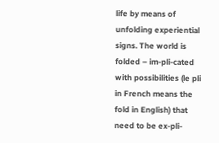life by means of unfolding experiential signs. The world is folded – im-pli-cated with possibilities (le pli in French means the fold in English) that need to be ex-pli-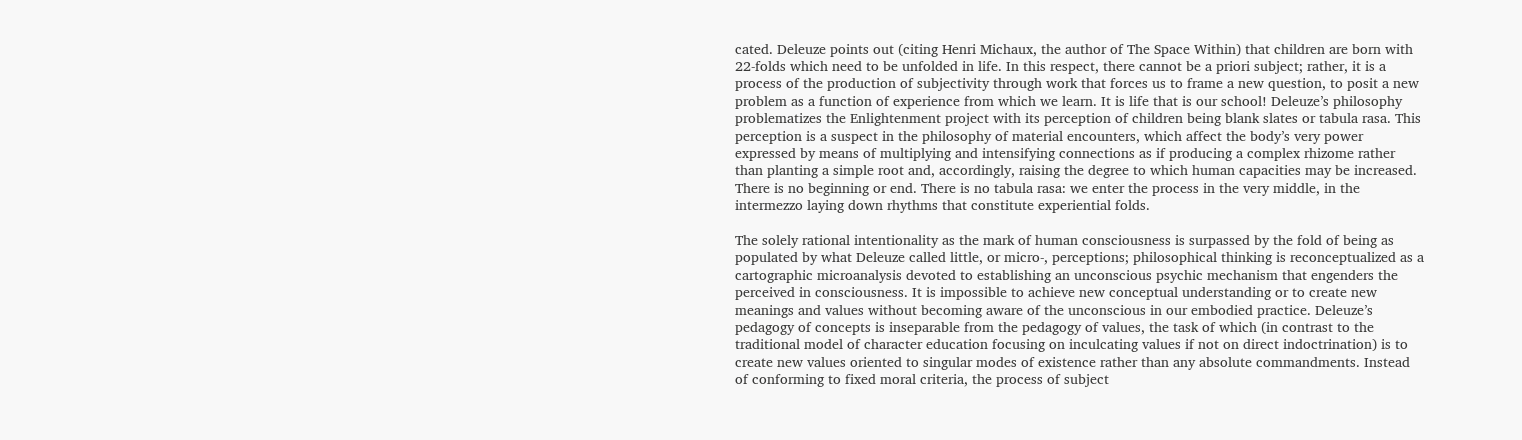cated. Deleuze points out (citing Henri Michaux, the author of The Space Within) that children are born with 22-folds which need to be unfolded in life. In this respect, there cannot be a priori subject; rather, it is a process of the production of subjectivity through work that forces us to frame a new question, to posit a new problem as a function of experience from which we learn. It is life that is our school! Deleuze’s philosophy problematizes the Enlightenment project with its perception of children being blank slates or tabula rasa. This perception is a suspect in the philosophy of material encounters, which affect the body’s very power expressed by means of multiplying and intensifying connections as if producing a complex rhizome rather than planting a simple root and, accordingly, raising the degree to which human capacities may be increased. There is no beginning or end. There is no tabula rasa: we enter the process in the very middle, in the intermezzo laying down rhythms that constitute experiential folds.

The solely rational intentionality as the mark of human consciousness is surpassed by the fold of being as populated by what Deleuze called little, or micro-, perceptions; philosophical thinking is reconceptualized as a cartographic microanalysis devoted to establishing an unconscious psychic mechanism that engenders the perceived in consciousness. It is impossible to achieve new conceptual understanding or to create new meanings and values without becoming aware of the unconscious in our embodied practice. Deleuze’s pedagogy of concepts is inseparable from the pedagogy of values, the task of which (in contrast to the traditional model of character education focusing on inculcating values if not on direct indoctrination) is to create new values oriented to singular modes of existence rather than any absolute commandments. Instead of conforming to fixed moral criteria, the process of subject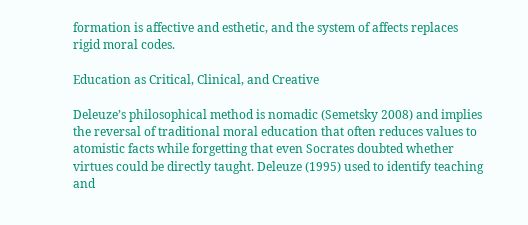formation is affective and esthetic, and the system of affects replaces rigid moral codes.

Education as Critical, Clinical, and Creative

Deleuze’s philosophical method is nomadic (Semetsky 2008) and implies the reversal of traditional moral education that often reduces values to atomistic facts while forgetting that even Socrates doubted whether virtues could be directly taught. Deleuze (1995) used to identify teaching and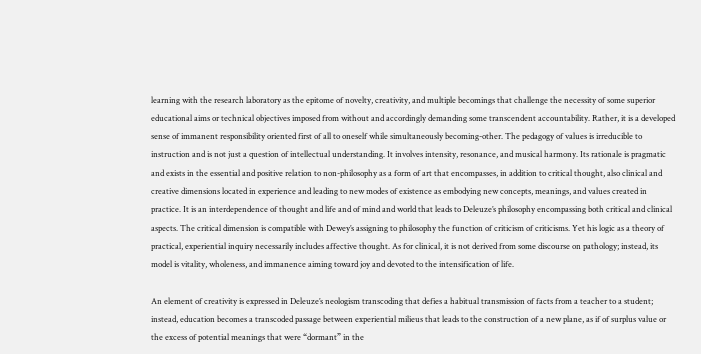learning with the research laboratory as the epitome of novelty, creativity, and multiple becomings that challenge the necessity of some superior educational aims or technical objectives imposed from without and accordingly demanding some transcendent accountability. Rather, it is a developed sense of immanent responsibility oriented first of all to oneself while simultaneously becoming-other. The pedagogy of values is irreducible to instruction and is not just a question of intellectual understanding. It involves intensity, resonance, and musical harmony. Its rationale is pragmatic and exists in the essential and positive relation to non-philosophy as a form of art that encompasses, in addition to critical thought, also clinical and creative dimensions located in experience and leading to new modes of existence as embodying new concepts, meanings, and values created in practice. It is an interdependence of thought and life and of mind and world that leads to Deleuze’s philosophy encompassing both critical and clinical aspects. The critical dimension is compatible with Dewey’s assigning to philosophy the function of criticism of criticisms. Yet his logic as a theory of practical, experiential inquiry necessarily includes affective thought. As for clinical, it is not derived from some discourse on pathology; instead, its model is vitality, wholeness, and immanence aiming toward joy and devoted to the intensification of life.

An element of creativity is expressed in Deleuze’s neologism transcoding that defies a habitual transmission of facts from a teacher to a student; instead, education becomes a transcoded passage between experiential milieus that leads to the construction of a new plane, as if of surplus value or the excess of potential meanings that were “dormant” in the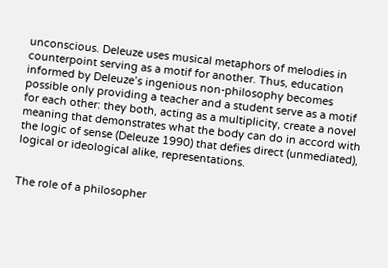unconscious. Deleuze uses musical metaphors of melodies in counterpoint serving as a motif for another. Thus, education informed by Deleuze’s ingenious non-philosophy becomes possible only providing a teacher and a student serve as a motif for each other: they both, acting as a multiplicity, create a novel meaning that demonstrates what the body can do in accord with the logic of sense (Deleuze 1990) that defies direct (unmediated), logical or ideological alike, representations.


The role of a philosopher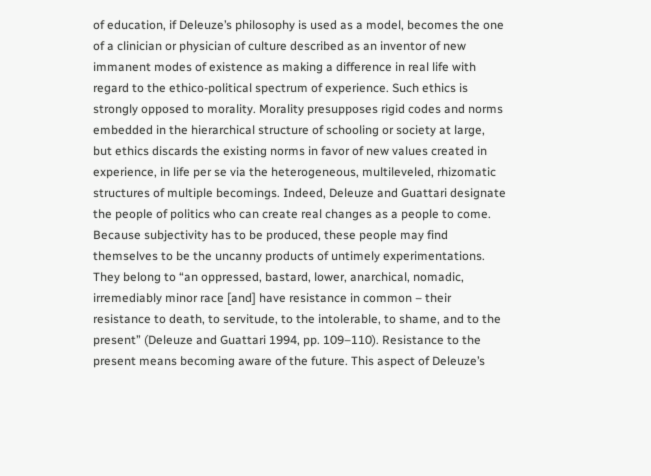of education, if Deleuze’s philosophy is used as a model, becomes the one of a clinician or physician of culture described as an inventor of new immanent modes of existence as making a difference in real life with regard to the ethico-political spectrum of experience. Such ethics is strongly opposed to morality. Morality presupposes rigid codes and norms embedded in the hierarchical structure of schooling or society at large, but ethics discards the existing norms in favor of new values created in experience, in life per se via the heterogeneous, multileveled, rhizomatic structures of multiple becomings. Indeed, Deleuze and Guattari designate the people of politics who can create real changes as a people to come. Because subjectivity has to be produced, these people may find themselves to be the uncanny products of untimely experimentations. They belong to “an oppressed, bastard, lower, anarchical, nomadic, irremediably minor race [and] have resistance in common – their resistance to death, to servitude, to the intolerable, to shame, and to the present” (Deleuze and Guattari 1994, pp. 109–110). Resistance to the present means becoming aware of the future. This aspect of Deleuze’s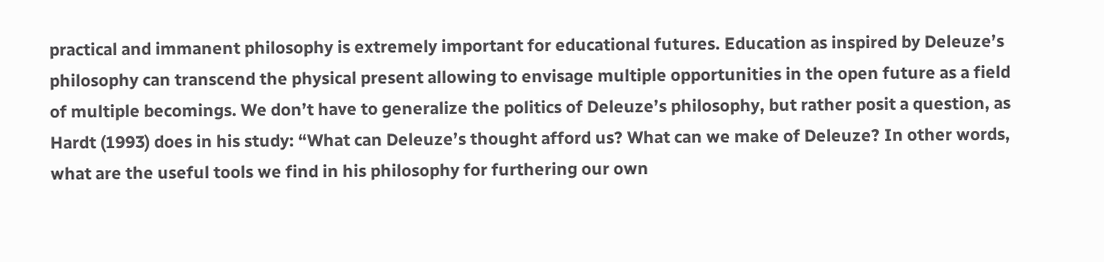practical and immanent philosophy is extremely important for educational futures. Education as inspired by Deleuze’s philosophy can transcend the physical present allowing to envisage multiple opportunities in the open future as a field of multiple becomings. We don’t have to generalize the politics of Deleuze’s philosophy, but rather posit a question, as Hardt (1993) does in his study: “What can Deleuze’s thought afford us? What can we make of Deleuze? In other words, what are the useful tools we find in his philosophy for furthering our own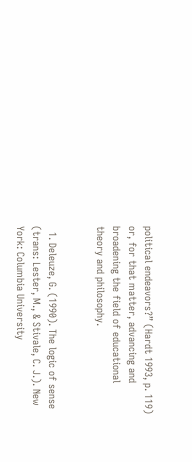political endeavors?” (Hardt 1993, p. 119) or, for that matter, advancing and broadening the field of educational theory and philosophy.


  1. Deleuze, G. (1990). The logic of sense (trans: Lester, M., & Stivale, C. J.). New York: Columbia University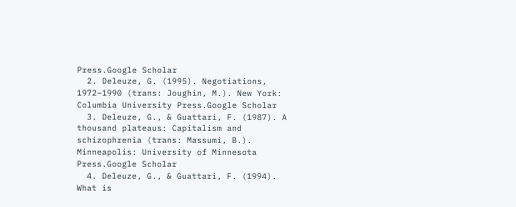Press.Google Scholar
  2. Deleuze, G. (1995). Negotiations, 1972–1990 (trans: Joughin, M.). New York: Columbia University Press.Google Scholar
  3. Deleuze, G., & Guattari, F. (1987). A thousand plateaus: Capitalism and schizophrenia (trans: Massumi, B.). Minneapolis: University of Minnesota Press.Google Scholar
  4. Deleuze, G., & Guattari, F. (1994). What is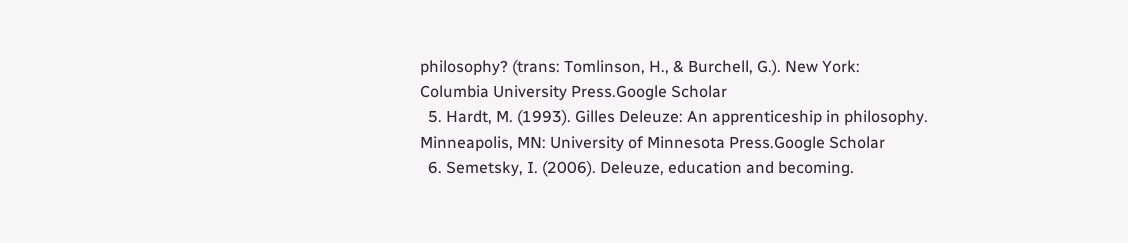philosophy? (trans: Tomlinson, H., & Burchell, G.). New York: Columbia University Press.Google Scholar
  5. Hardt, M. (1993). Gilles Deleuze: An apprenticeship in philosophy. Minneapolis, MN: University of Minnesota Press.Google Scholar
  6. Semetsky, I. (2006). Deleuze, education and becoming.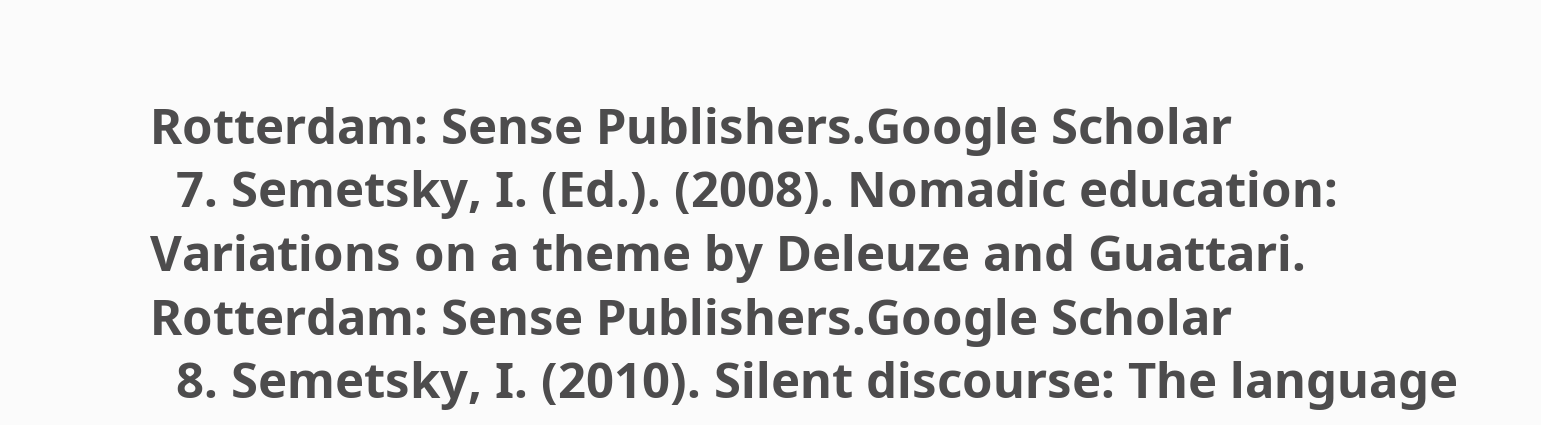Rotterdam: Sense Publishers.Google Scholar
  7. Semetsky, I. (Ed.). (2008). Nomadic education: Variations on a theme by Deleuze and Guattari. Rotterdam: Sense Publishers.Google Scholar
  8. Semetsky, I. (2010). Silent discourse: The language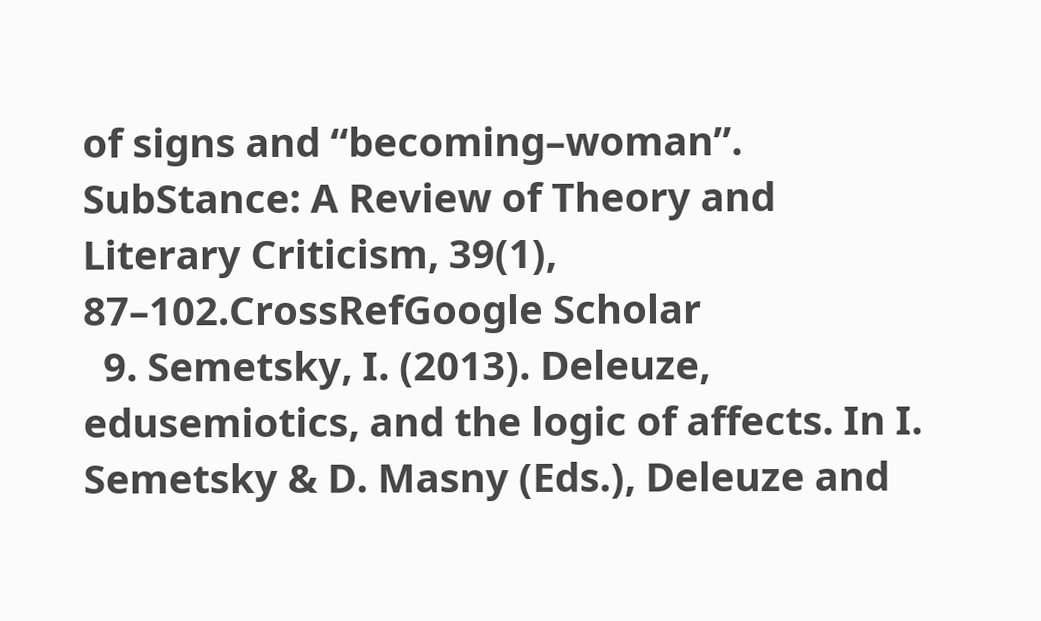of signs and “becoming–woman”. SubStance: A Review of Theory and Literary Criticism, 39(1), 87–102.CrossRefGoogle Scholar
  9. Semetsky, I. (2013). Deleuze, edusemiotics, and the logic of affects. In I. Semetsky & D. Masny (Eds.), Deleuze and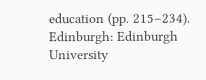education (pp. 215–234). Edinburgh: Edinburgh University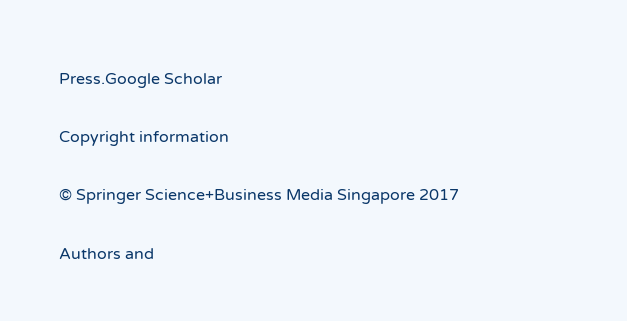Press.Google Scholar

Copyright information

© Springer Science+Business Media Singapore 2017

Authors and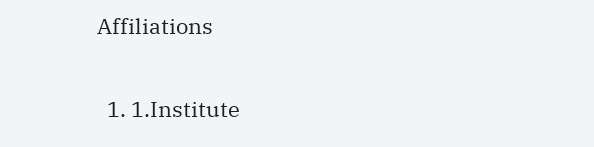Affiliations

  1. 1.Institute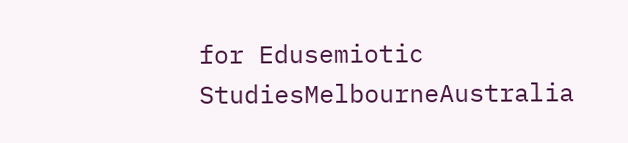for Edusemiotic StudiesMelbourneAustralia